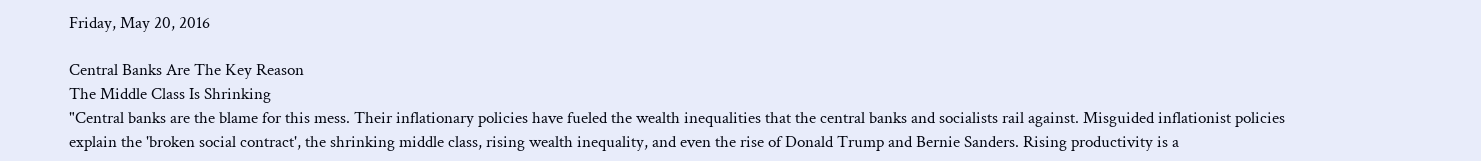Friday, May 20, 2016

Central Banks Are The Key Reason
The Middle Class Is Shrinking
"Central banks are the blame for this mess. Their inflationary policies have fueled the wealth inequalities that the central banks and socialists rail against. Misguided inflationist policies explain the 'broken social contract', the shrinking middle class, rising wealth inequality, and even the rise of Donald Trump and Bernie Sanders. Rising productivity is a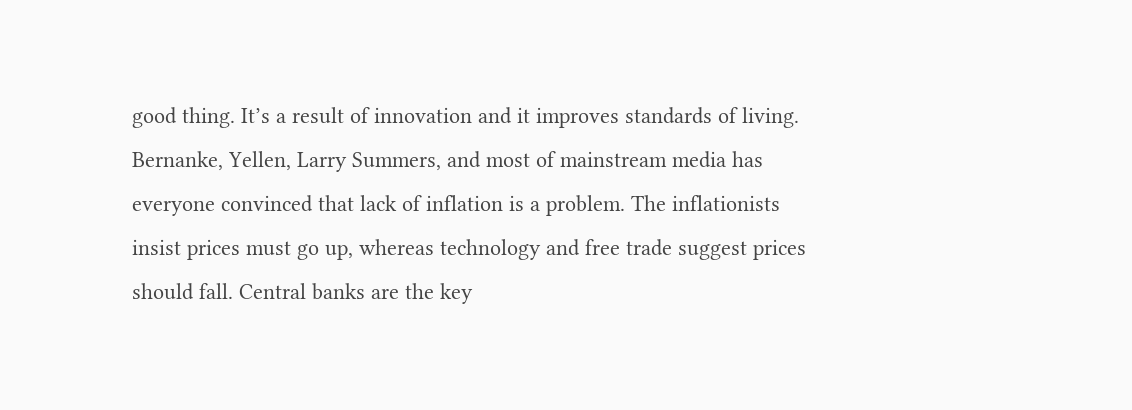good thing. It’s a result of innovation and it improves standards of living. Bernanke, Yellen, Larry Summers, and most of mainstream media has everyone convinced that lack of inflation is a problem. The inflationists insist prices must go up, whereas technology and free trade suggest prices should fall. Central banks are the key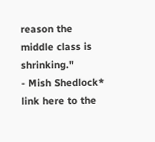reason the middle class is shrinking."
- Mish Shedlock*
link here to the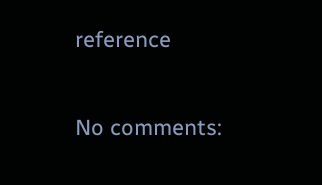reference

No comments: